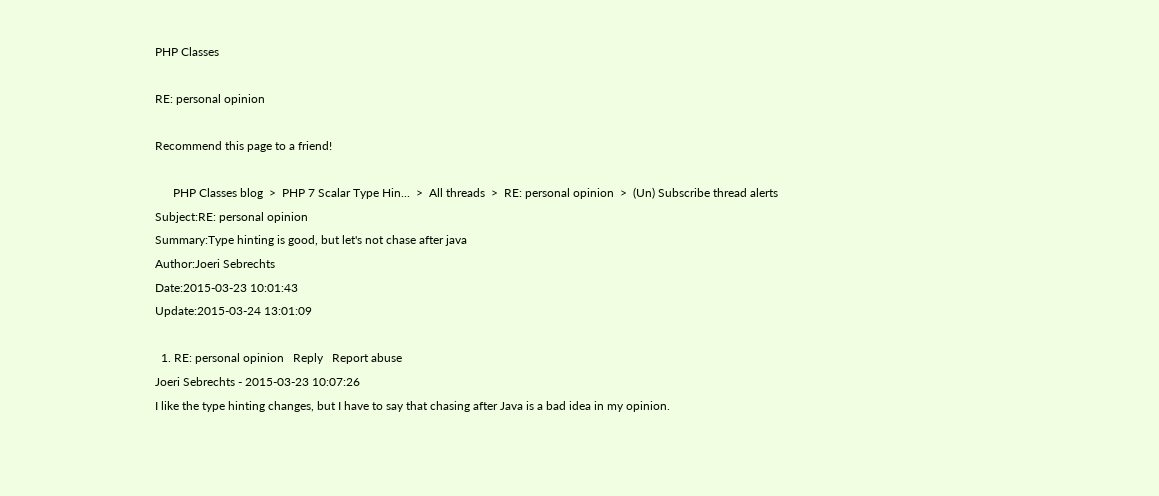PHP Classes

RE: personal opinion

Recommend this page to a friend!

      PHP Classes blog  >  PHP 7 Scalar Type Hin...  >  All threads  >  RE: personal opinion  >  (Un) Subscribe thread alerts
Subject:RE: personal opinion
Summary:Type hinting is good, but let's not chase after java
Author:Joeri Sebrechts
Date:2015-03-23 10:01:43
Update:2015-03-24 13:01:09

  1. RE: personal opinion   Reply   Report abuse
Joeri Sebrechts - 2015-03-23 10:07:26
I like the type hinting changes, but I have to say that chasing after Java is a bad idea in my opinion.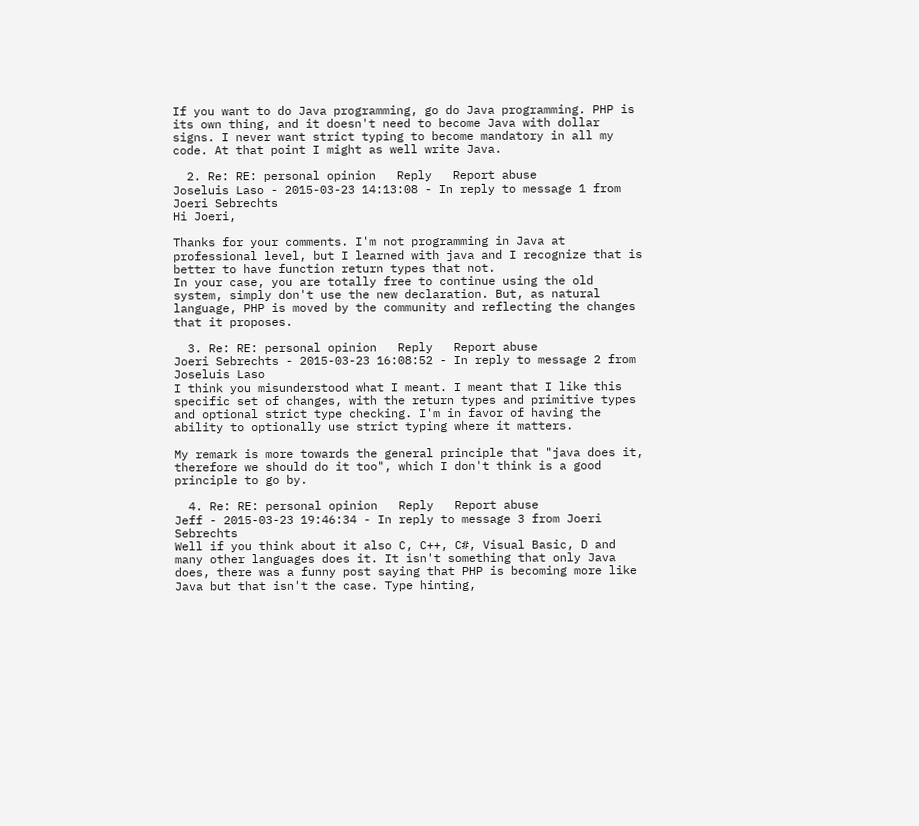If you want to do Java programming, go do Java programming. PHP is its own thing, and it doesn't need to become Java with dollar signs. I never want strict typing to become mandatory in all my code. At that point I might as well write Java.

  2. Re: RE: personal opinion   Reply   Report abuse
Joseluis Laso - 2015-03-23 14:13:08 - In reply to message 1 from Joeri Sebrechts
Hi Joeri,

Thanks for your comments. I'm not programming in Java at professional level, but I learned with java and I recognize that is better to have function return types that not.
In your case, you are totally free to continue using the old system, simply don't use the new declaration. But, as natural language, PHP is moved by the community and reflecting the changes that it proposes.

  3. Re: RE: personal opinion   Reply   Report abuse
Joeri Sebrechts - 2015-03-23 16:08:52 - In reply to message 2 from Joseluis Laso
I think you misunderstood what I meant. I meant that I like this specific set of changes, with the return types and primitive types and optional strict type checking. I'm in favor of having the ability to optionally use strict typing where it matters.

My remark is more towards the general principle that "java does it, therefore we should do it too", which I don't think is a good principle to go by.

  4. Re: RE: personal opinion   Reply   Report abuse
Jeff - 2015-03-23 19:46:34 - In reply to message 3 from Joeri Sebrechts
Well if you think about it also C, C++, C#, Visual Basic, D and many other languages does it. It isn't something that only Java does, there was a funny post saying that PHP is becoming more like Java but that isn't the case. Type hinting,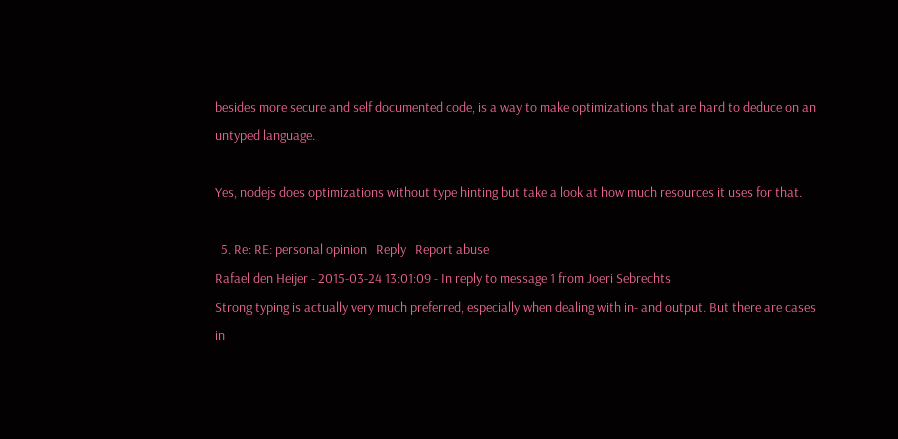besides more secure and self documented code, is a way to make optimizations that are hard to deduce on an untyped language.

Yes, nodejs does optimizations without type hinting but take a look at how much resources it uses for that.

  5. Re: RE: personal opinion   Reply   Report abuse
Rafael den Heijer - 2015-03-24 13:01:09 - In reply to message 1 from Joeri Sebrechts
Strong typing is actually very much preferred, especially when dealing with in- and output. But there are cases in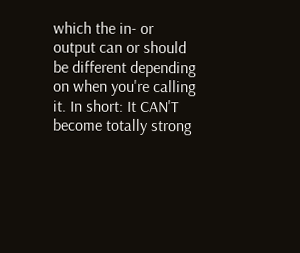which the in- or output can or should be different depending on when you're calling it. In short: It CAN'T become totally strong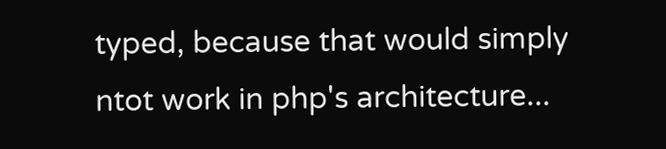typed, because that would simply ntot work in php's architecture...